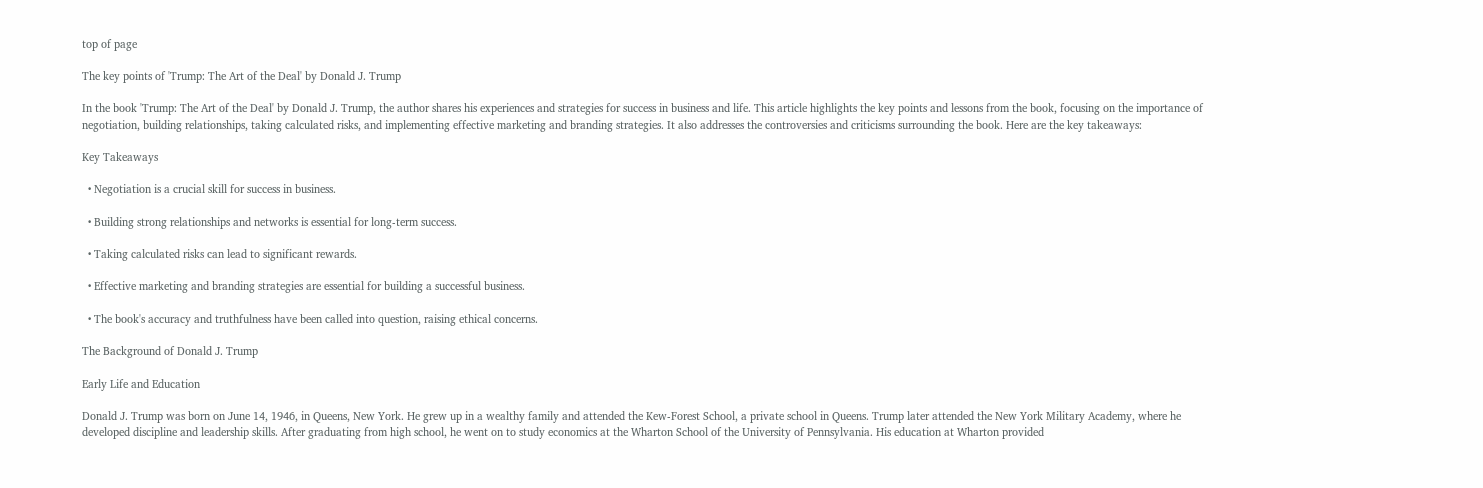top of page

The key points of 'Trump: The Art of the Deal' by Donald J. Trump

In the book 'Trump: The Art of the Deal' by Donald J. Trump, the author shares his experiences and strategies for success in business and life. This article highlights the key points and lessons from the book, focusing on the importance of negotiation, building relationships, taking calculated risks, and implementing effective marketing and branding strategies. It also addresses the controversies and criticisms surrounding the book. Here are the key takeaways:

Key Takeaways

  • Negotiation is a crucial skill for success in business.

  • Building strong relationships and networks is essential for long-term success.

  • Taking calculated risks can lead to significant rewards.

  • Effective marketing and branding strategies are essential for building a successful business.

  • The book's accuracy and truthfulness have been called into question, raising ethical concerns.

The Background of Donald J. Trump

Early Life and Education

Donald J. Trump was born on June 14, 1946, in Queens, New York. He grew up in a wealthy family and attended the Kew-Forest School, a private school in Queens. Trump later attended the New York Military Academy, where he developed discipline and leadership skills. After graduating from high school, he went on to study economics at the Wharton School of the University of Pennsylvania. His education at Wharton provided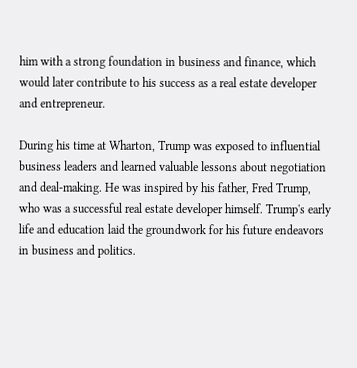him with a strong foundation in business and finance, which would later contribute to his success as a real estate developer and entrepreneur.

During his time at Wharton, Trump was exposed to influential business leaders and learned valuable lessons about negotiation and deal-making. He was inspired by his father, Fred Trump, who was a successful real estate developer himself. Trump's early life and education laid the groundwork for his future endeavors in business and politics.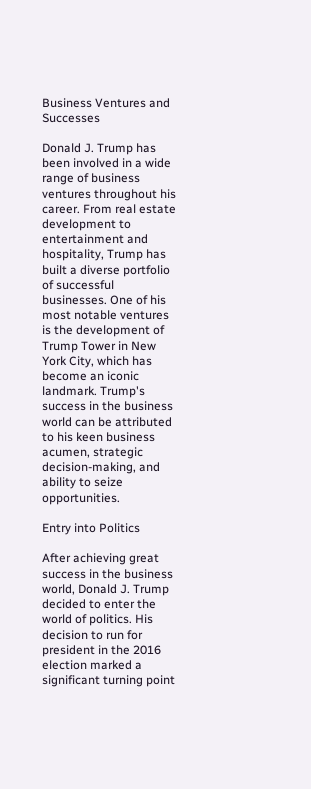Business Ventures and Successes

Donald J. Trump has been involved in a wide range of business ventures throughout his career. From real estate development to entertainment and hospitality, Trump has built a diverse portfolio of successful businesses. One of his most notable ventures is the development of Trump Tower in New York City, which has become an iconic landmark. Trump's success in the business world can be attributed to his keen business acumen, strategic decision-making, and ability to seize opportunities.

Entry into Politics

After achieving great success in the business world, Donald J. Trump decided to enter the world of politics. His decision to run for president in the 2016 election marked a significant turning point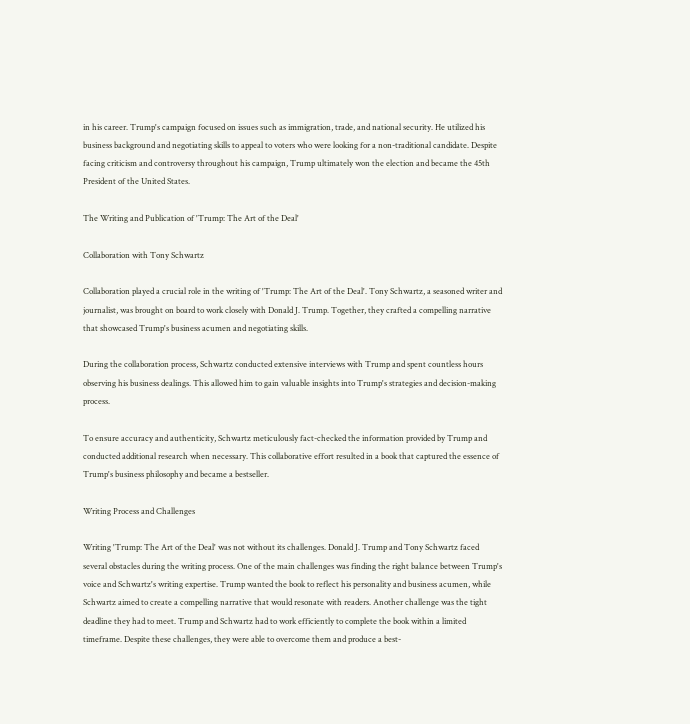in his career. Trump's campaign focused on issues such as immigration, trade, and national security. He utilized his business background and negotiating skills to appeal to voters who were looking for a non-traditional candidate. Despite facing criticism and controversy throughout his campaign, Trump ultimately won the election and became the 45th President of the United States.

The Writing and Publication of 'Trump: The Art of the Deal'

Collaboration with Tony Schwartz

Collaboration played a crucial role in the writing of 'Trump: The Art of the Deal'. Tony Schwartz, a seasoned writer and journalist, was brought on board to work closely with Donald J. Trump. Together, they crafted a compelling narrative that showcased Trump's business acumen and negotiating skills.

During the collaboration process, Schwartz conducted extensive interviews with Trump and spent countless hours observing his business dealings. This allowed him to gain valuable insights into Trump's strategies and decision-making process.

To ensure accuracy and authenticity, Schwartz meticulously fact-checked the information provided by Trump and conducted additional research when necessary. This collaborative effort resulted in a book that captured the essence of Trump's business philosophy and became a bestseller.

Writing Process and Challenges

Writing 'Trump: The Art of the Deal' was not without its challenges. Donald J. Trump and Tony Schwartz faced several obstacles during the writing process. One of the main challenges was finding the right balance between Trump's voice and Schwartz's writing expertise. Trump wanted the book to reflect his personality and business acumen, while Schwartz aimed to create a compelling narrative that would resonate with readers. Another challenge was the tight deadline they had to meet. Trump and Schwartz had to work efficiently to complete the book within a limited timeframe. Despite these challenges, they were able to overcome them and produce a best-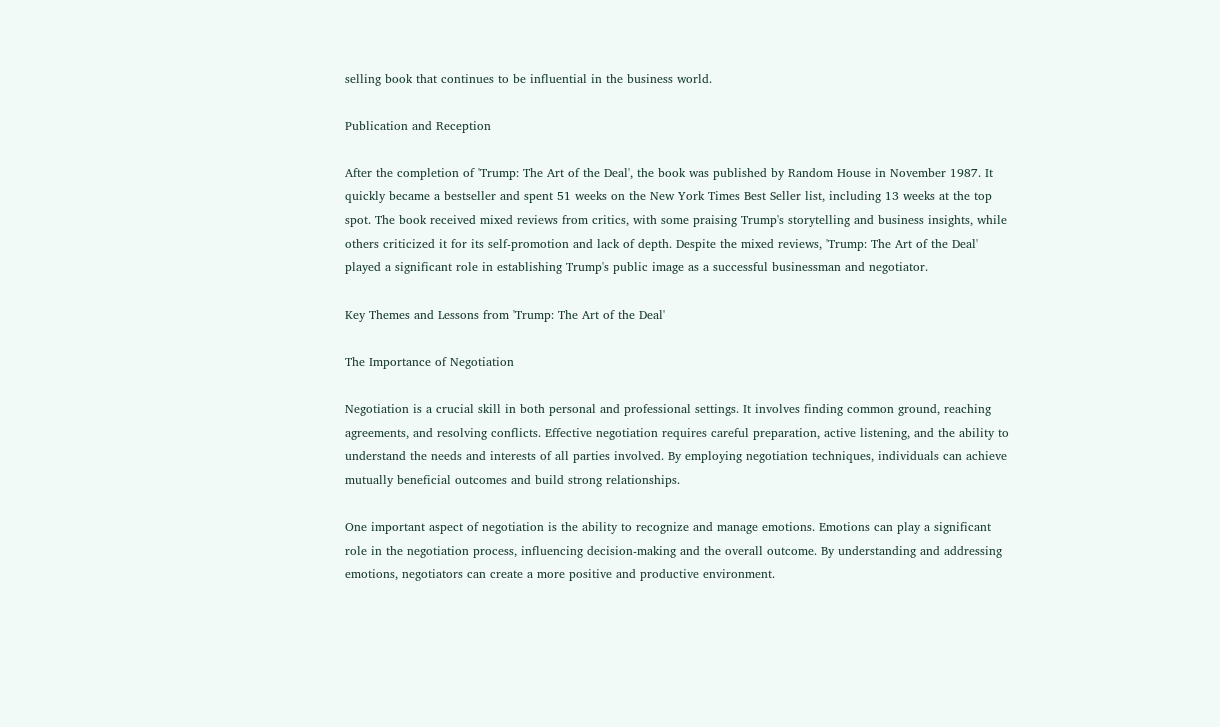selling book that continues to be influential in the business world.

Publication and Reception

After the completion of 'Trump: The Art of the Deal', the book was published by Random House in November 1987. It quickly became a bestseller and spent 51 weeks on the New York Times Best Seller list, including 13 weeks at the top spot. The book received mixed reviews from critics, with some praising Trump's storytelling and business insights, while others criticized it for its self-promotion and lack of depth. Despite the mixed reviews, 'Trump: The Art of the Deal' played a significant role in establishing Trump's public image as a successful businessman and negotiator.

Key Themes and Lessons from 'Trump: The Art of the Deal'

The Importance of Negotiation

Negotiation is a crucial skill in both personal and professional settings. It involves finding common ground, reaching agreements, and resolving conflicts. Effective negotiation requires careful preparation, active listening, and the ability to understand the needs and interests of all parties involved. By employing negotiation techniques, individuals can achieve mutually beneficial outcomes and build strong relationships.

One important aspect of negotiation is the ability to recognize and manage emotions. Emotions can play a significant role in the negotiation process, influencing decision-making and the overall outcome. By understanding and addressing emotions, negotiators can create a more positive and productive environment.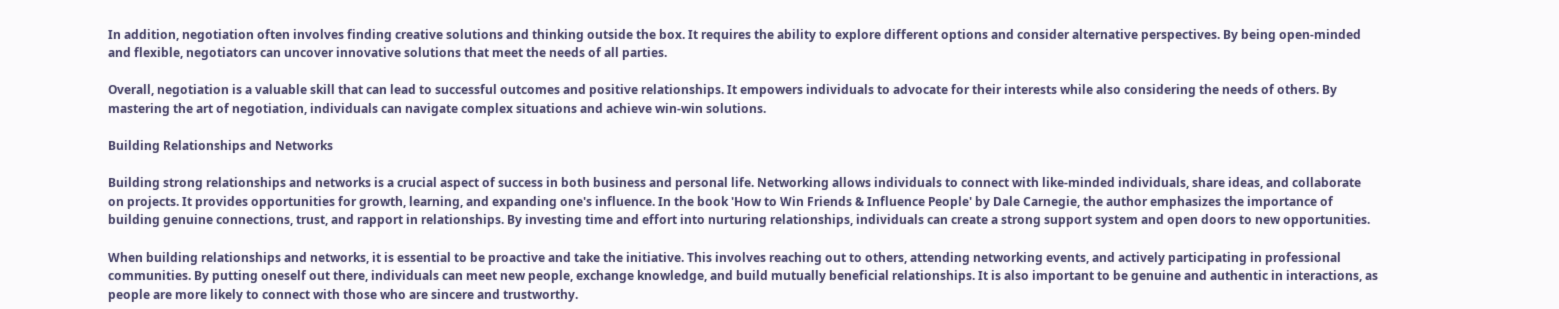In addition, negotiation often involves finding creative solutions and thinking outside the box. It requires the ability to explore different options and consider alternative perspectives. By being open-minded and flexible, negotiators can uncover innovative solutions that meet the needs of all parties.

Overall, negotiation is a valuable skill that can lead to successful outcomes and positive relationships. It empowers individuals to advocate for their interests while also considering the needs of others. By mastering the art of negotiation, individuals can navigate complex situations and achieve win-win solutions.

Building Relationships and Networks

Building strong relationships and networks is a crucial aspect of success in both business and personal life. Networking allows individuals to connect with like-minded individuals, share ideas, and collaborate on projects. It provides opportunities for growth, learning, and expanding one's influence. In the book 'How to Win Friends & Influence People' by Dale Carnegie, the author emphasizes the importance of building genuine connections, trust, and rapport in relationships. By investing time and effort into nurturing relationships, individuals can create a strong support system and open doors to new opportunities.

When building relationships and networks, it is essential to be proactive and take the initiative. This involves reaching out to others, attending networking events, and actively participating in professional communities. By putting oneself out there, individuals can meet new people, exchange knowledge, and build mutually beneficial relationships. It is also important to be genuine and authentic in interactions, as people are more likely to connect with those who are sincere and trustworthy.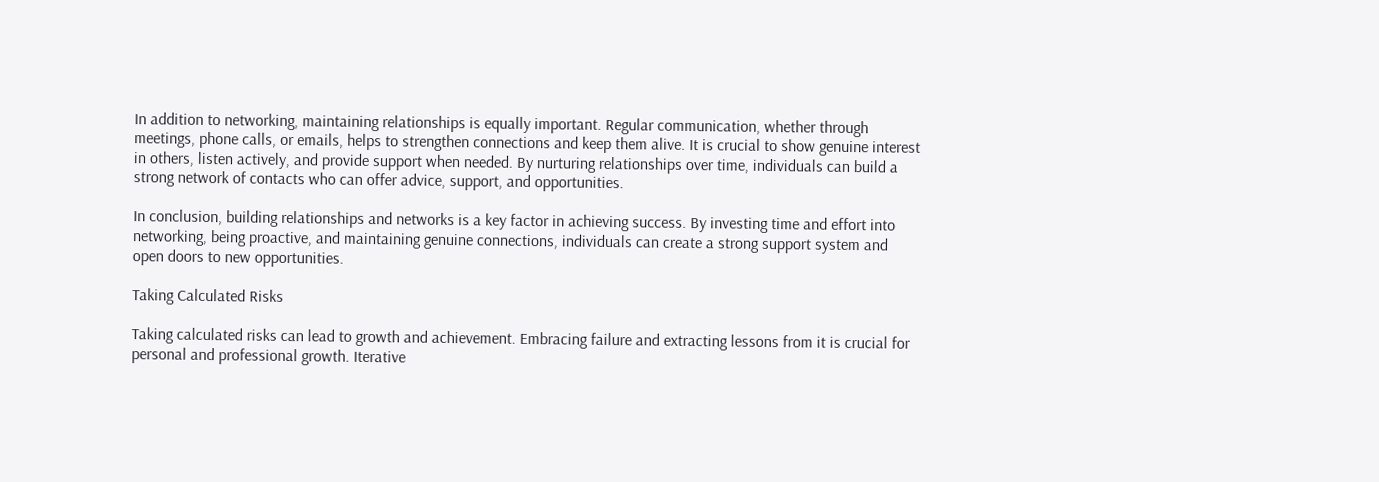In addition to networking, maintaining relationships is equally important. Regular communication, whether through meetings, phone calls, or emails, helps to strengthen connections and keep them alive. It is crucial to show genuine interest in others, listen actively, and provide support when needed. By nurturing relationships over time, individuals can build a strong network of contacts who can offer advice, support, and opportunities.

In conclusion, building relationships and networks is a key factor in achieving success. By investing time and effort into networking, being proactive, and maintaining genuine connections, individuals can create a strong support system and open doors to new opportunities.

Taking Calculated Risks

Taking calculated risks can lead to growth and achievement. Embracing failure and extracting lessons from it is crucial for personal and professional growth. Iterative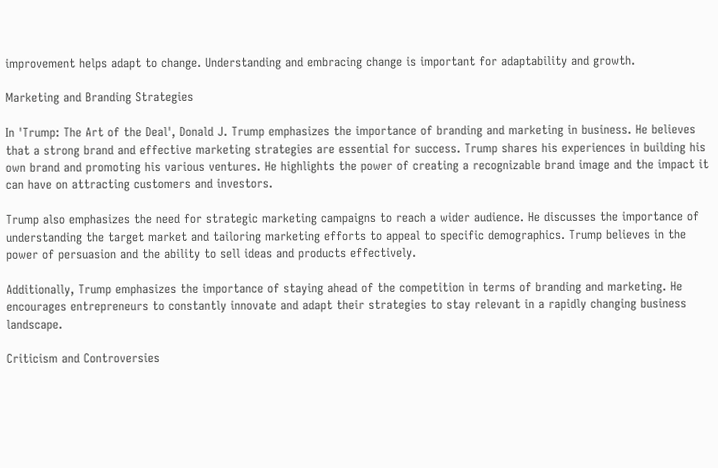improvement helps adapt to change. Understanding and embracing change is important for adaptability and growth.

Marketing and Branding Strategies

In 'Trump: The Art of the Deal', Donald J. Trump emphasizes the importance of branding and marketing in business. He believes that a strong brand and effective marketing strategies are essential for success. Trump shares his experiences in building his own brand and promoting his various ventures. He highlights the power of creating a recognizable brand image and the impact it can have on attracting customers and investors.

Trump also emphasizes the need for strategic marketing campaigns to reach a wider audience. He discusses the importance of understanding the target market and tailoring marketing efforts to appeal to specific demographics. Trump believes in the power of persuasion and the ability to sell ideas and products effectively.

Additionally, Trump emphasizes the importance of staying ahead of the competition in terms of branding and marketing. He encourages entrepreneurs to constantly innovate and adapt their strategies to stay relevant in a rapidly changing business landscape.

Criticism and Controversies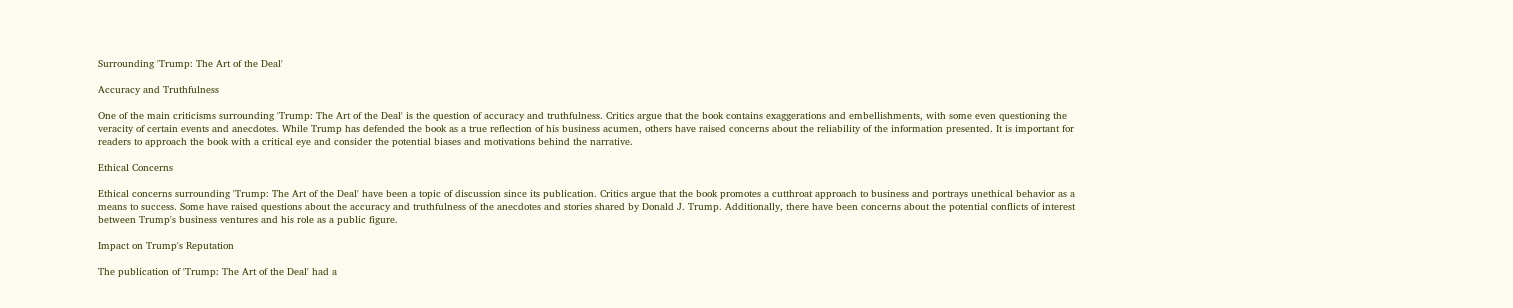Surrounding 'Trump: The Art of the Deal'

Accuracy and Truthfulness

One of the main criticisms surrounding 'Trump: The Art of the Deal' is the question of accuracy and truthfulness. Critics argue that the book contains exaggerations and embellishments, with some even questioning the veracity of certain events and anecdotes. While Trump has defended the book as a true reflection of his business acumen, others have raised concerns about the reliability of the information presented. It is important for readers to approach the book with a critical eye and consider the potential biases and motivations behind the narrative.

Ethical Concerns

Ethical concerns surrounding 'Trump: The Art of the Deal' have been a topic of discussion since its publication. Critics argue that the book promotes a cutthroat approach to business and portrays unethical behavior as a means to success. Some have raised questions about the accuracy and truthfulness of the anecdotes and stories shared by Donald J. Trump. Additionally, there have been concerns about the potential conflicts of interest between Trump's business ventures and his role as a public figure.

Impact on Trump's Reputation

The publication of 'Trump: The Art of the Deal' had a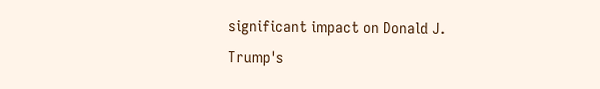significant impact on Donald J. Trump's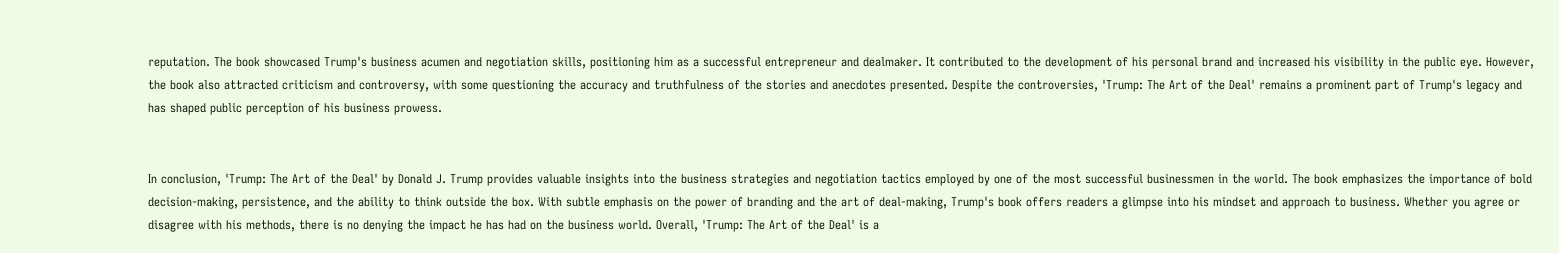reputation. The book showcased Trump's business acumen and negotiation skills, positioning him as a successful entrepreneur and dealmaker. It contributed to the development of his personal brand and increased his visibility in the public eye. However, the book also attracted criticism and controversy, with some questioning the accuracy and truthfulness of the stories and anecdotes presented. Despite the controversies, 'Trump: The Art of the Deal' remains a prominent part of Trump's legacy and has shaped public perception of his business prowess.


In conclusion, 'Trump: The Art of the Deal' by Donald J. Trump provides valuable insights into the business strategies and negotiation tactics employed by one of the most successful businessmen in the world. The book emphasizes the importance of bold decision-making, persistence, and the ability to think outside the box. With subtle emphasis on the power of branding and the art of deal-making, Trump's book offers readers a glimpse into his mindset and approach to business. Whether you agree or disagree with his methods, there is no denying the impact he has had on the business world. Overall, 'Trump: The Art of the Deal' is a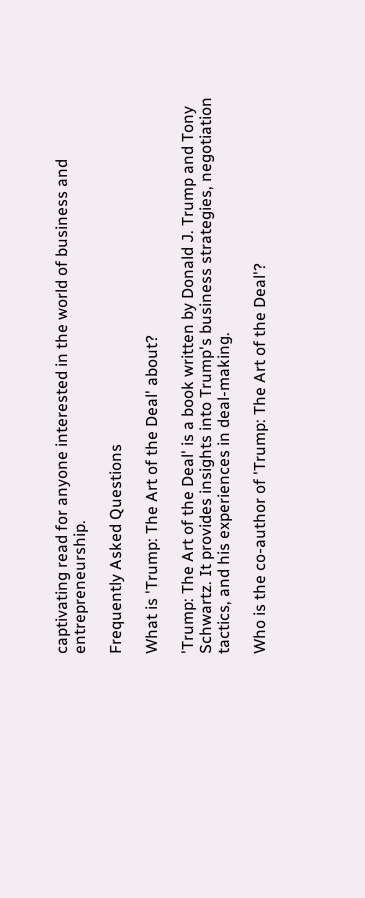captivating read for anyone interested in the world of business and entrepreneurship.

Frequently Asked Questions

What is 'Trump: The Art of the Deal' about?

'Trump: The Art of the Deal' is a book written by Donald J. Trump and Tony Schwartz. It provides insights into Trump's business strategies, negotiation tactics, and his experiences in deal-making.

Who is the co-author of 'Trump: The Art of the Deal'?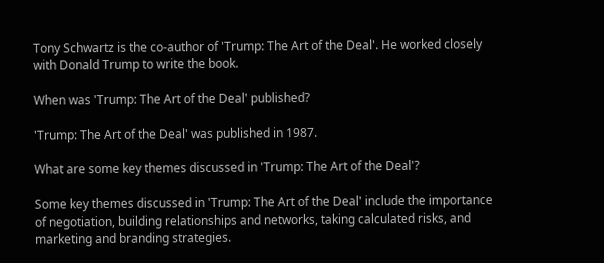Tony Schwartz is the co-author of 'Trump: The Art of the Deal'. He worked closely with Donald Trump to write the book.

When was 'Trump: The Art of the Deal' published?

'Trump: The Art of the Deal' was published in 1987.

What are some key themes discussed in 'Trump: The Art of the Deal'?

Some key themes discussed in 'Trump: The Art of the Deal' include the importance of negotiation, building relationships and networks, taking calculated risks, and marketing and branding strategies.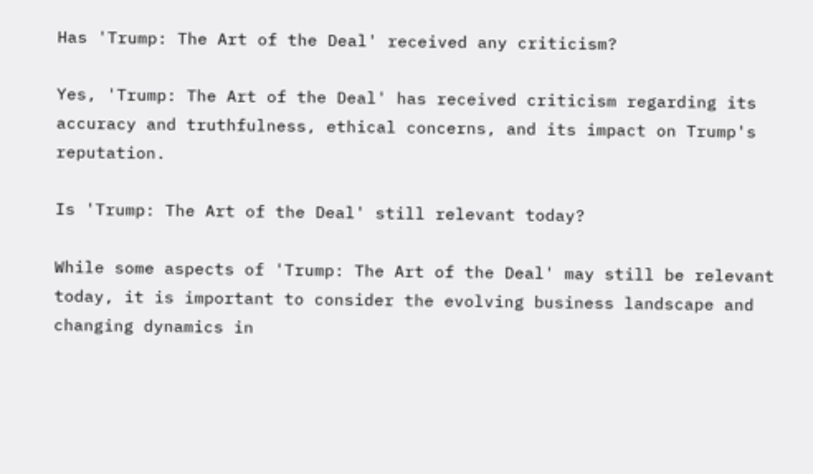Has 'Trump: The Art of the Deal' received any criticism?

Yes, 'Trump: The Art of the Deal' has received criticism regarding its accuracy and truthfulness, ethical concerns, and its impact on Trump's reputation.

Is 'Trump: The Art of the Deal' still relevant today?

While some aspects of 'Trump: The Art of the Deal' may still be relevant today, it is important to consider the evolving business landscape and changing dynamics in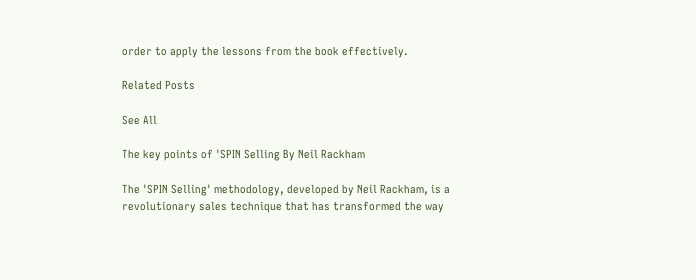order to apply the lessons from the book effectively.

Related Posts

See All

The key points of 'SPIN Selling By Neil Rackham

The 'SPIN Selling' methodology, developed by Neil Rackham, is a revolutionary sales technique that has transformed the way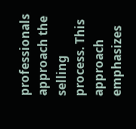professionals approach the selling process. This approach emphasizes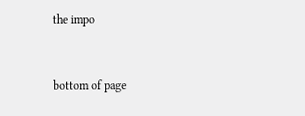the impo


bottom of page